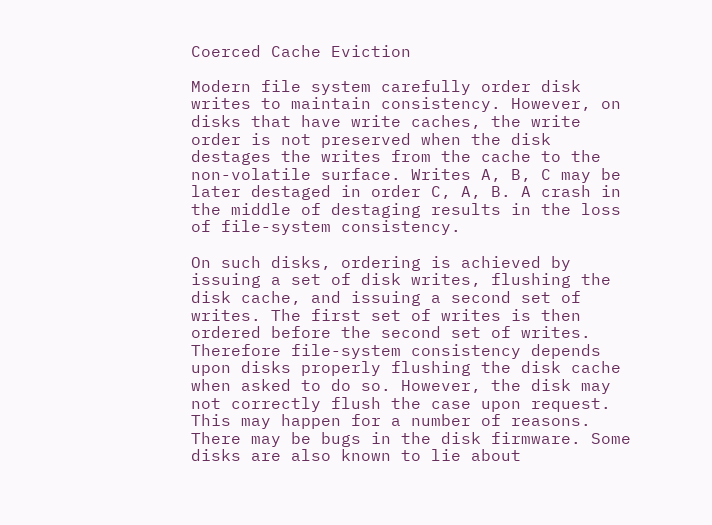Coerced Cache Eviction

Modern file system carefully order disk writes to maintain consistency. However, on disks that have write caches, the write order is not preserved when the disk destages the writes from the cache to the non-volatile surface. Writes A, B, C may be later destaged in order C, A, B. A crash in the middle of destaging results in the loss of file-system consistency.

On such disks, ordering is achieved by issuing a set of disk writes, flushing the disk cache, and issuing a second set of writes. The first set of writes is then ordered before the second set of writes. Therefore file-system consistency depends upon disks properly flushing the disk cache when asked to do so. However, the disk may not correctly flush the case upon request. This may happen for a number of reasons. There may be bugs in the disk firmware. Some disks are also known to lie about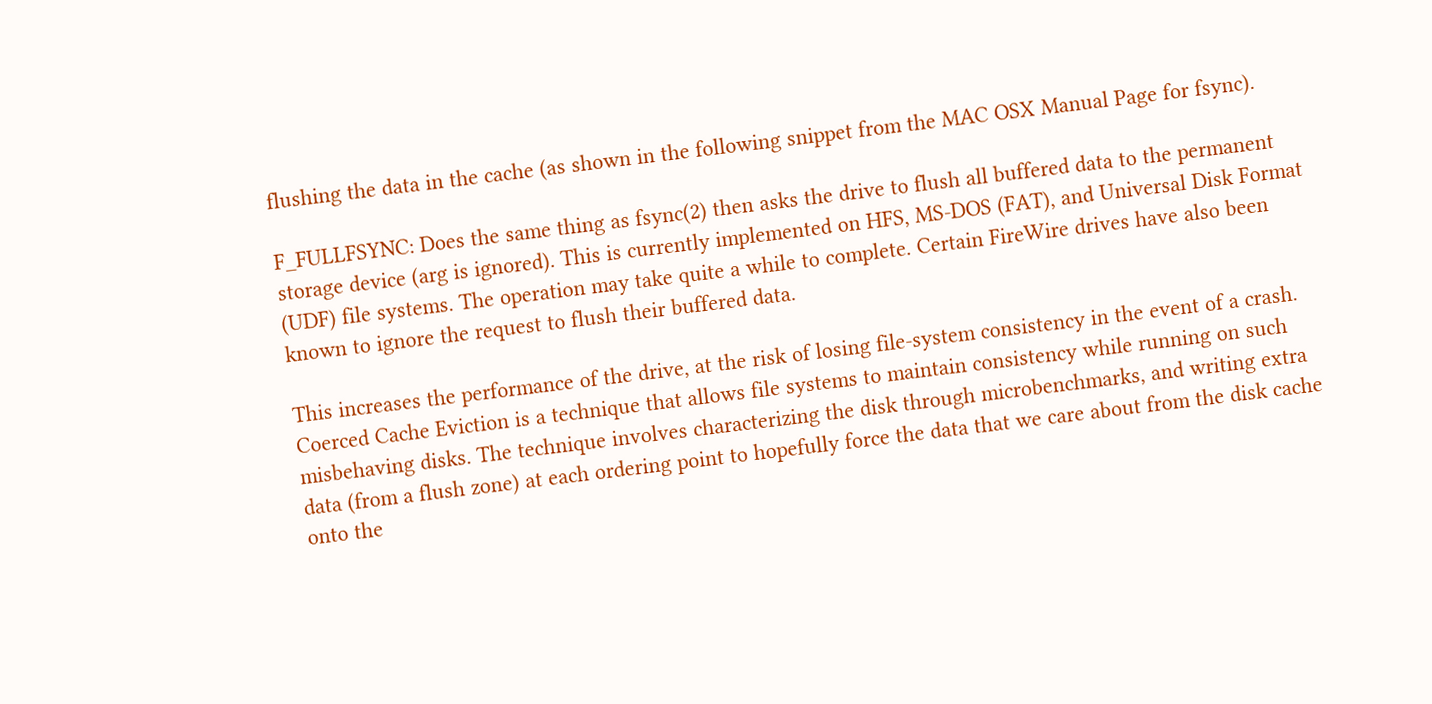flushing the data in the cache (as shown in the following snippet from the MAC OSX Manual Page for fsync).

F_FULLFSYNC: Does the same thing as fsync(2) then asks the drive to flush all buffered data to the permanent storage device (arg is ignored). This is currently implemented on HFS, MS-DOS (FAT), and Universal Disk Format (UDF) file systems. The operation may take quite a while to complete. Certain FireWire drives have also been known to ignore the request to flush their buffered data.

This increases the performance of the drive, at the risk of losing file-system consistency in the event of a crash. Coerced Cache Eviction is a technique that allows file systems to maintain consistency while running on such misbehaving disks. The technique involves characterizing the disk through microbenchmarks, and writing extra data (from a flush zone) at each ordering point to hopefully force the data that we care about from the disk cache onto the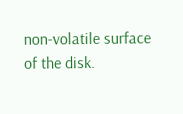non-volatile surface of the disk.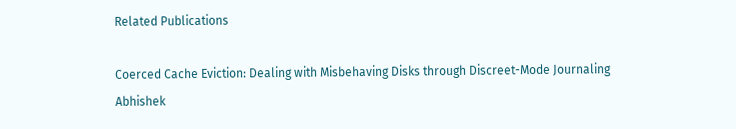Related Publications

Coerced Cache Eviction: Dealing with Misbehaving Disks through Discreet-Mode Journaling
Abhishek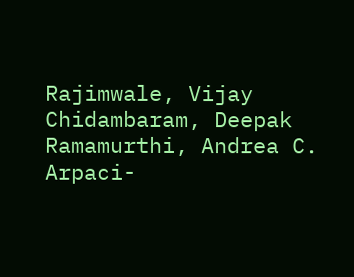Rajimwale, Vijay Chidambaram, Deepak Ramamurthi, Andrea C. Arpaci-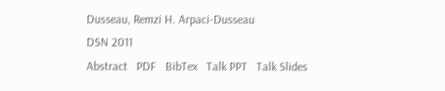Dusseau, Remzi H. Arpaci-Dusseau
DSN 2011
Abstract   PDF   BibTex   Talk PPT   Talk Slides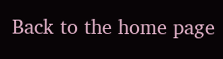Back to the home page